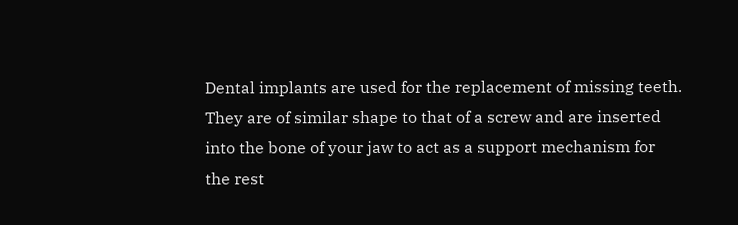Dental implants are used for the replacement of missing teeth. They are of similar shape to that of a screw and are inserted into the bone of your jaw to act as a support mechanism for the rest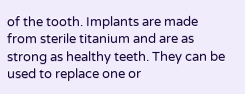of the tooth. Implants are made from sterile titanium and are as strong as healthy teeth. They can be used to replace one or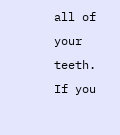all of your teeth. If you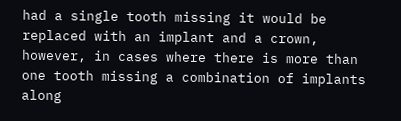had a single tooth missing it would be replaced with an implant and a crown, however, in cases where there is more than one tooth missing a combination of implants along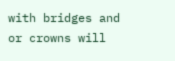with bridges and or crowns will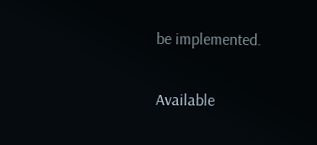be implemented.

Available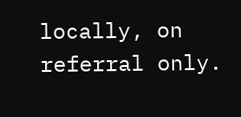locally, on referral only.